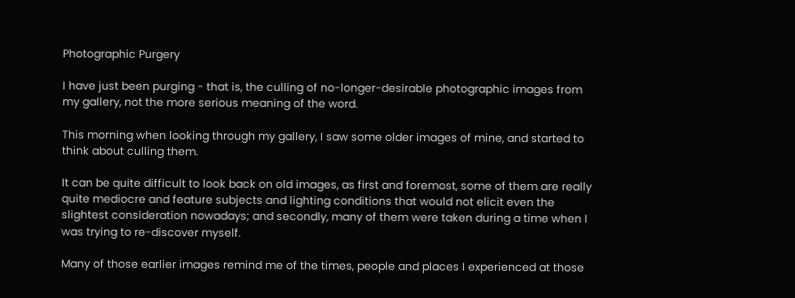Photographic Purgery

I have just been purging - that is, the culling of no-longer-desirable photographic images from my gallery, not the more serious meaning of the word.

This morning when looking through my gallery, I saw some older images of mine, and started to think about culling them.

It can be quite difficult to look back on old images, as first and foremost, some of them are really quite mediocre and feature subjects and lighting conditions that would not elicit even the slightest consideration nowadays; and secondly, many of them were taken during a time when I was trying to re-discover myself.

Many of those earlier images remind me of the times, people and places I experienced at those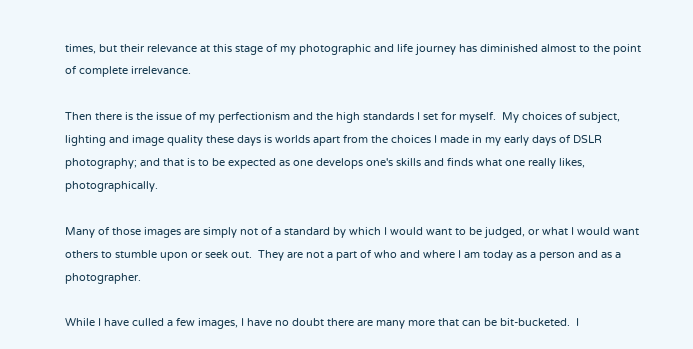times, but their relevance at this stage of my photographic and life journey has diminished almost to the point of complete irrelevance.

Then there is the issue of my perfectionism and the high standards I set for myself.  My choices of subject, lighting and image quality these days is worlds apart from the choices I made in my early days of DSLR photography; and that is to be expected as one develops one's skills and finds what one really likes, photographically.

Many of those images are simply not of a standard by which I would want to be judged, or what I would want others to stumble upon or seek out.  They are not a part of who and where I am today as a person and as a photographer.

While I have culled a few images, I have no doubt there are many more that can be bit-bucketed.  I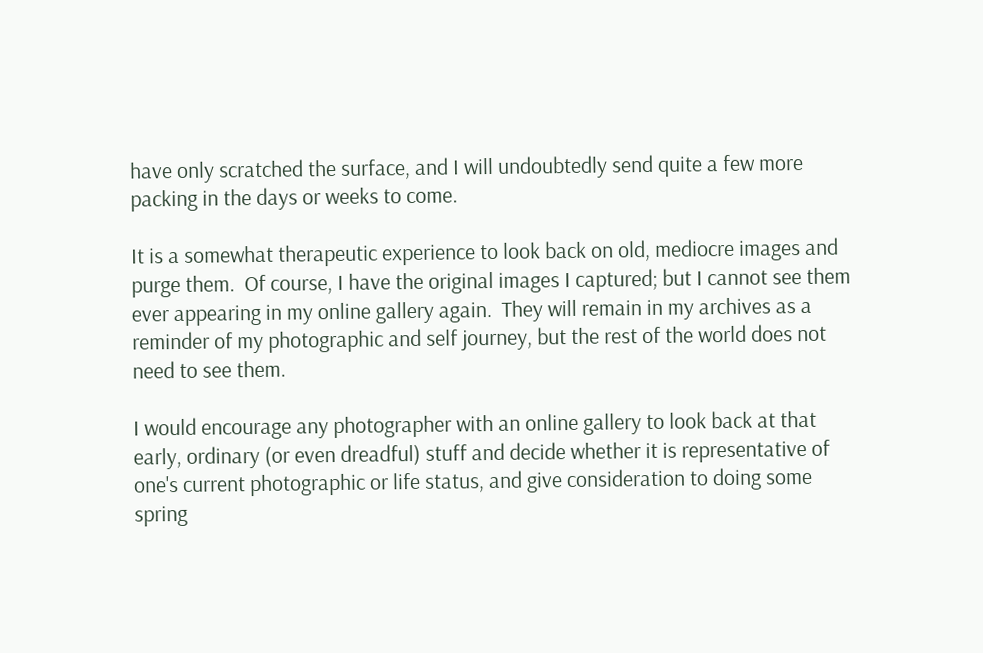have only scratched the surface, and I will undoubtedly send quite a few more packing in the days or weeks to come.

It is a somewhat therapeutic experience to look back on old, mediocre images and purge them.  Of course, I have the original images I captured; but I cannot see them ever appearing in my online gallery again.  They will remain in my archives as a reminder of my photographic and self journey, but the rest of the world does not need to see them.

I would encourage any photographer with an online gallery to look back at that early, ordinary (or even dreadful) stuff and decide whether it is representative of one's current photographic or life status, and give consideration to doing some spring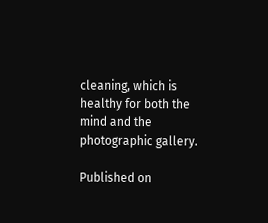cleaning, which is healthy for both the mind and the photographic gallery.

Published on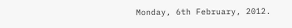Monday, 6th February, 2012.